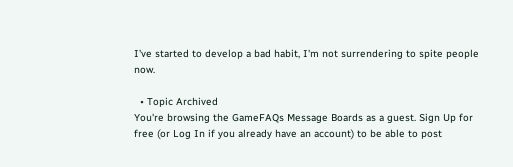I've started to develop a bad habit, I'm not surrendering to spite people now.

  • Topic Archived
You're browsing the GameFAQs Message Boards as a guest. Sign Up for free (or Log In if you already have an account) to be able to post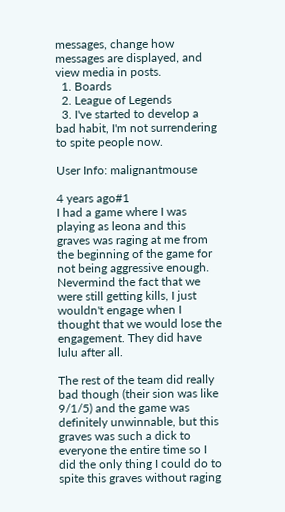messages, change how messages are displayed, and view media in posts.
  1. Boards
  2. League of Legends
  3. I've started to develop a bad habit, I'm not surrendering to spite people now.

User Info: malignantmouse

4 years ago#1
I had a game where I was playing as leona and this graves was raging at me from the beginning of the game for not being aggressive enough. Nevermind the fact that we were still getting kills, I just wouldn't engage when I thought that we would lose the engagement. They did have lulu after all.

The rest of the team did really bad though (their sion was like 9/1/5) and the game was definitely unwinnable, but this graves was such a dick to everyone the entire time so I did the only thing I could do to spite this graves without raging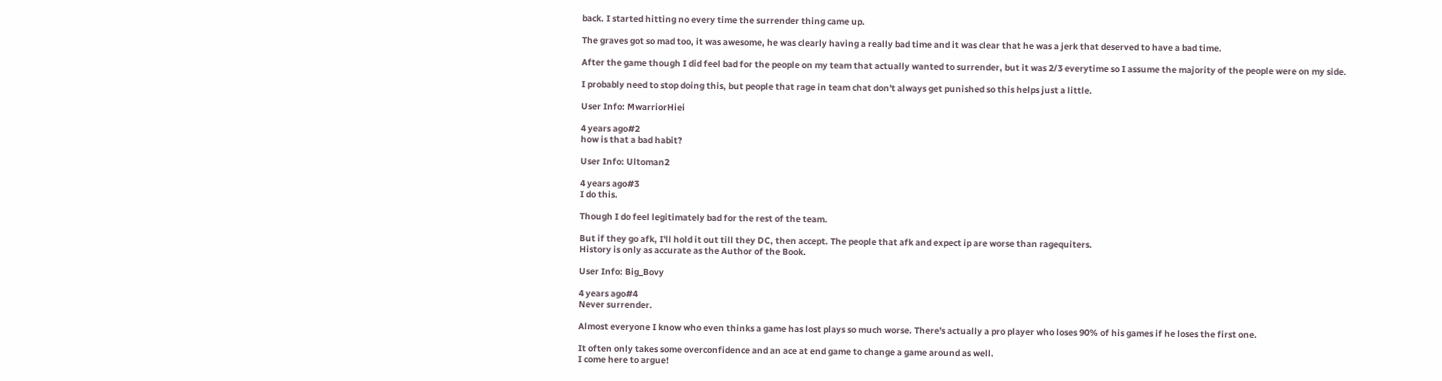back. I started hitting no every time the surrender thing came up.

The graves got so mad too, it was awesome, he was clearly having a really bad time and it was clear that he was a jerk that deserved to have a bad time.

After the game though I did feel bad for the people on my team that actually wanted to surrender, but it was 2/3 everytime so I assume the majority of the people were on my side.

I probably need to stop doing this, but people that rage in team chat don't always get punished so this helps just a little.

User Info: MwarriorHiei

4 years ago#2
how is that a bad habit?

User Info: Ultoman2

4 years ago#3
I do this.

Though I do feel legitimately bad for the rest of the team.

But if they go afk, I'll hold it out till they DC, then accept. The people that afk and expect ip are worse than ragequiters.
History is only as accurate as the Author of the Book.

User Info: Big_Bovy

4 years ago#4
Never surrender.

Almost everyone I know who even thinks a game has lost plays so much worse. There's actually a pro player who loses 90% of his games if he loses the first one.

It often only takes some overconfidence and an ace at end game to change a game around as well.
I come here to argue!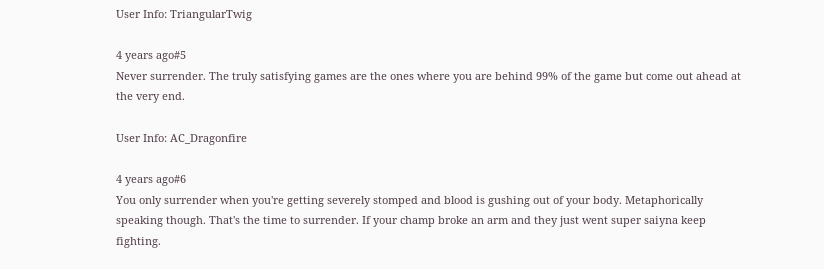User Info: TriangularTwig

4 years ago#5
Never surrender. The truly satisfying games are the ones where you are behind 99% of the game but come out ahead at the very end.

User Info: AC_Dragonfire

4 years ago#6
You only surrender when you're getting severely stomped and blood is gushing out of your body. Metaphorically speaking though. That's the time to surrender. If your champ broke an arm and they just went super saiyna keep fighting.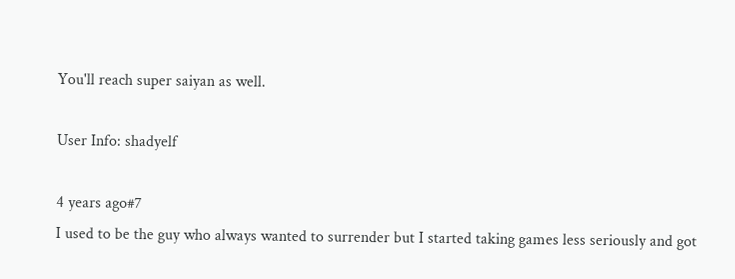You'll reach super saiyan as well.

User Info: shadyelf

4 years ago#7
I used to be the guy who always wanted to surrender but I started taking games less seriously and got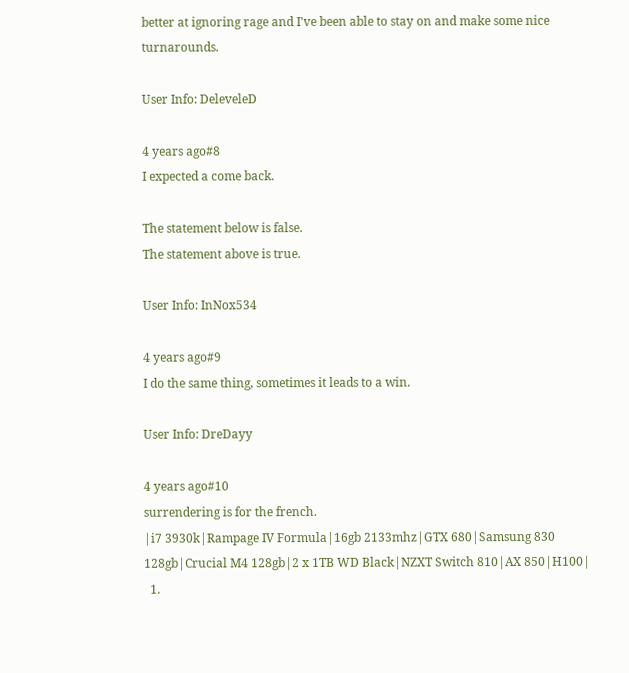better at ignoring rage and I've been able to stay on and make some nice turnarounds.

User Info: DeleveleD

4 years ago#8
I expected a come back.

The statement below is false.
The statement above is true.

User Info: InNox534

4 years ago#9
I do the same thing, sometimes it leads to a win.

User Info: DreDayy

4 years ago#10
surrendering is for the french.
|i7 3930k|Rampage IV Formula|16gb 2133mhz|GTX 680|Samsung 830 128gb|Crucial M4 128gb|2 x 1TB WD Black|NZXT Switch 810|AX 850|H100|
  1.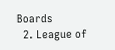Boards
  2. League of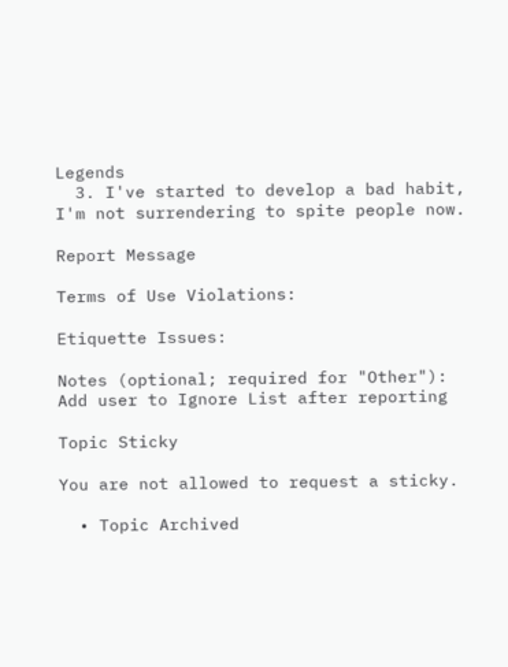Legends
  3. I've started to develop a bad habit, I'm not surrendering to spite people now.

Report Message

Terms of Use Violations:

Etiquette Issues:

Notes (optional; required for "Other"):
Add user to Ignore List after reporting

Topic Sticky

You are not allowed to request a sticky.

  • Topic Archived